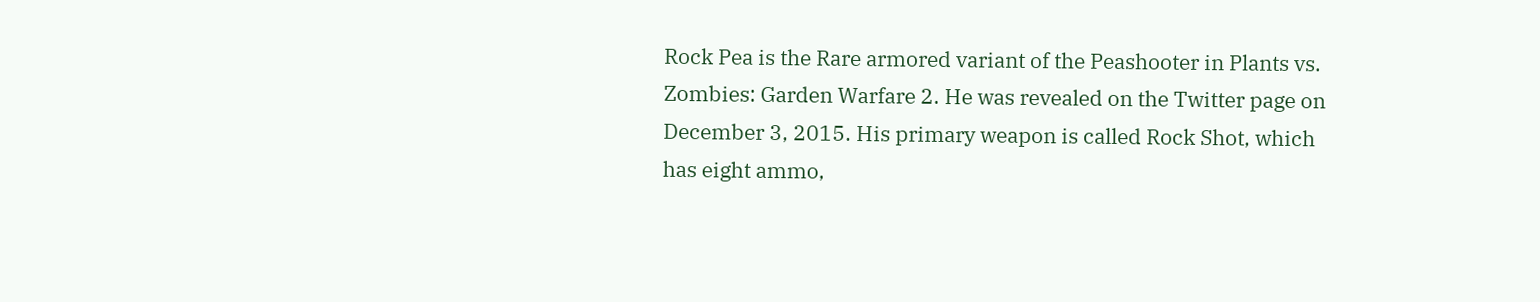Rock Pea is the Rare armored variant of the Peashooter in Plants vs. Zombies: Garden Warfare 2. He was revealed on the Twitter page on December 3, 2015. His primary weapon is called Rock Shot, which has eight ammo,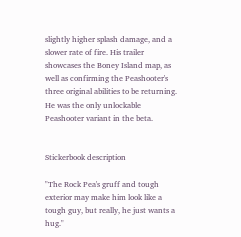slightly higher splash damage, and a slower rate of fire. His trailer showcases the Boney Island map, as well as confirming the Peashooter's three original abilities to be returning. He was the only unlockable Peashooter variant in the beta.


Stickerbook description

"The Rock Pea's gruff and tough exterior may make him look like a tough guy, but really, he just wants a hug."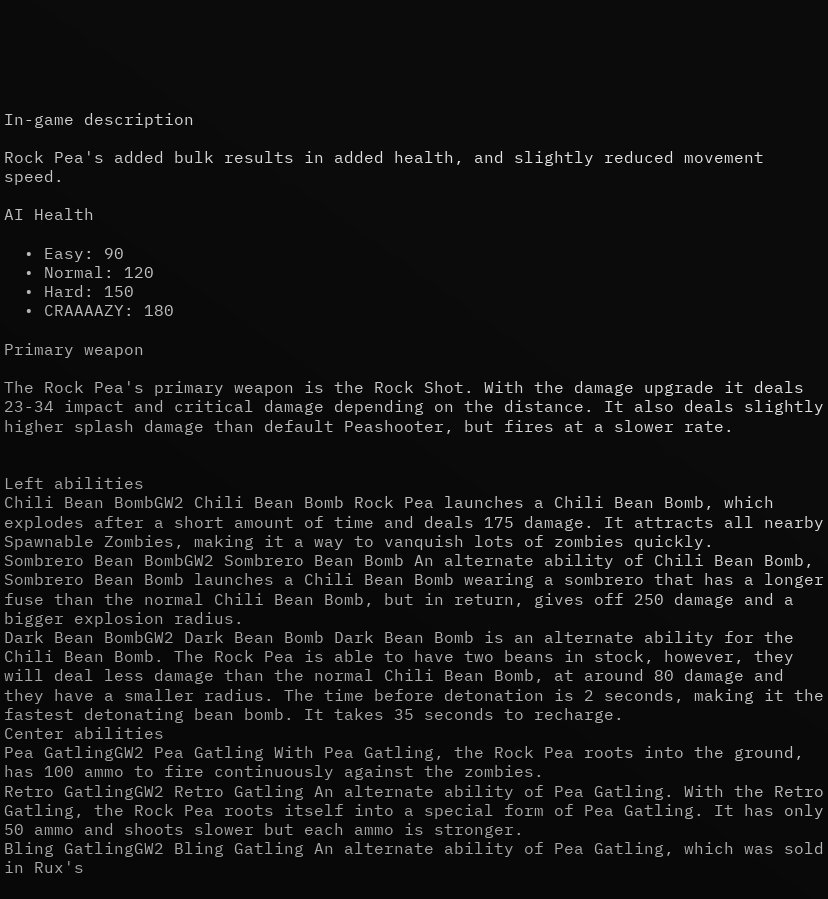In-game description

Rock Pea's added bulk results in added health, and slightly reduced movement speed.

AI Health

  • Easy: 90
  • Normal: 120
  • Hard: 150
  • CRAAAAZY: 180

Primary weapon

The Rock Pea's primary weapon is the Rock Shot. With the damage upgrade it deals 23-34 impact and critical damage depending on the distance. It also deals slightly higher splash damage than default Peashooter, but fires at a slower rate.


Left abilities
Chili Bean BombGW2 Chili Bean Bomb Rock Pea launches a Chili Bean Bomb, which explodes after a short amount of time and deals 175 damage. It attracts all nearby Spawnable Zombies, making it a way to vanquish lots of zombies quickly.
Sombrero Bean BombGW2 Sombrero Bean Bomb An alternate ability of Chili Bean Bomb, Sombrero Bean Bomb launches a Chili Bean Bomb wearing a sombrero that has a longer fuse than the normal Chili Bean Bomb, but in return, gives off 250 damage and a bigger explosion radius.
Dark Bean BombGW2 Dark Bean Bomb Dark Bean Bomb is an alternate ability for the Chili Bean Bomb. The Rock Pea is able to have two beans in stock, however, they will deal less damage than the normal Chili Bean Bomb, at around 80 damage and they have a smaller radius. The time before detonation is 2 seconds, making it the fastest detonating bean bomb. It takes 35 seconds to recharge.
Center abilities
Pea GatlingGW2 Pea Gatling With Pea Gatling, the Rock Pea roots into the ground, has 100 ammo to fire continuously against the zombies.
Retro GatlingGW2 Retro Gatling An alternate ability of Pea Gatling. With the Retro Gatling, the Rock Pea roots itself into a special form of Pea Gatling. It has only 50 ammo and shoots slower but each ammo is stronger.
Bling GatlingGW2 Bling Gatling An alternate ability of Pea Gatling, which was sold in Rux's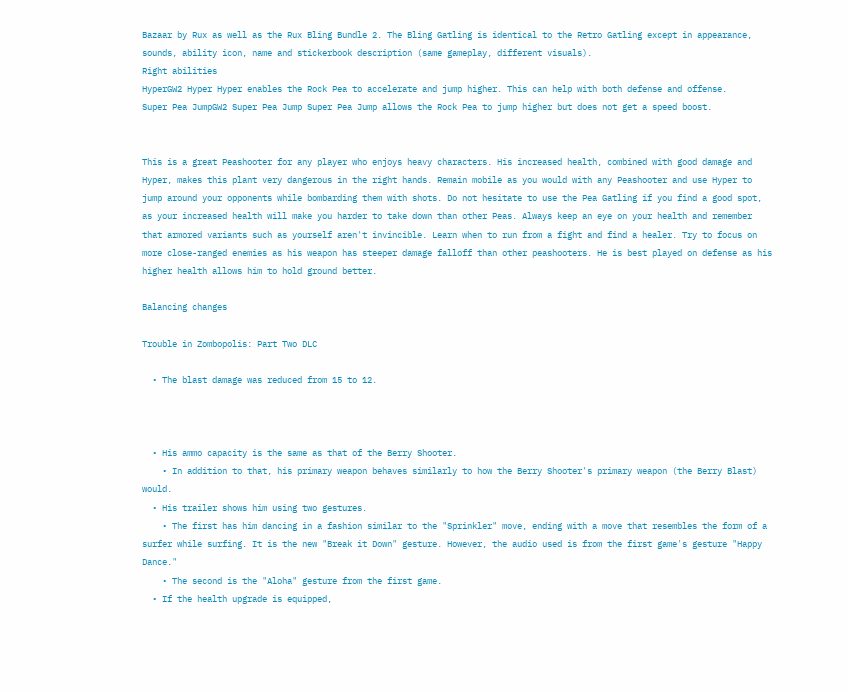Bazaar by Rux as well as the Rux Bling Bundle 2. The Bling Gatling is identical to the Retro Gatling except in appearance, sounds, ability icon, name and stickerbook description (same gameplay, different visuals).
Right abilities
HyperGW2 Hyper Hyper enables the Rock Pea to accelerate and jump higher. This can help with both defense and offense.
Super Pea JumpGW2 Super Pea Jump Super Pea Jump allows the Rock Pea to jump higher but does not get a speed boost.


This is a great Peashooter for any player who enjoys heavy characters. His increased health, combined with good damage and Hyper, makes this plant very dangerous in the right hands. Remain mobile as you would with any Peashooter and use Hyper to jump around your opponents while bombarding them with shots. Do not hesitate to use the Pea Gatling if you find a good spot, as your increased health will make you harder to take down than other Peas. Always keep an eye on your health and remember that armored variants such as yourself aren't invincible. Learn when to run from a fight and find a healer. Try to focus on more close-ranged enemies as his weapon has steeper damage falloff than other peashooters. He is best played on defense as his higher health allows him to hold ground better.

Balancing changes

Trouble in Zombopolis: Part Two DLC

  • The blast damage was reduced from 15 to 12.



  • His ammo capacity is the same as that of the Berry Shooter.
    • In addition to that, his primary weapon behaves similarly to how the Berry Shooter's primary weapon (the Berry Blast) would.
  • His trailer shows him using two gestures.
    • The first has him dancing in a fashion similar to the "Sprinkler" move, ending with a move that resembles the form of a surfer while surfing. It is the new "Break it Down" gesture. However, the audio used is from the first game's gesture "Happy Dance."
    • The second is the "Aloha" gesture from the first game.
  • If the health upgrade is equipped,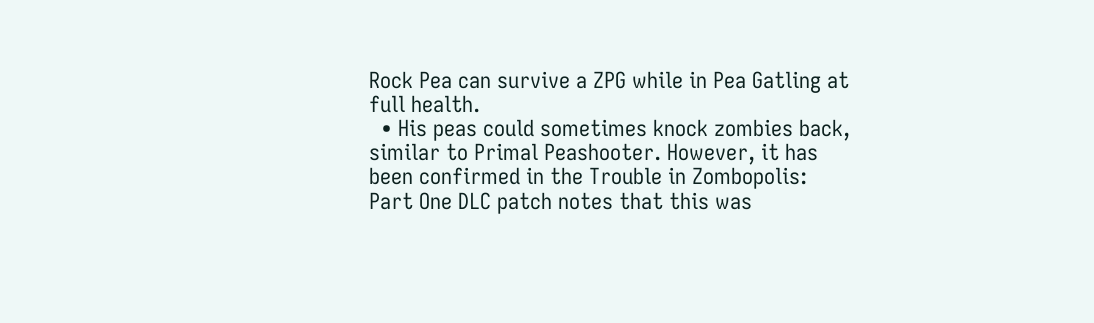Rock Pea can survive a ZPG while in Pea Gatling at full health.
  • His peas could sometimes knock zombies back, similar to Primal Peashooter. However, it has been confirmed in the Trouble in Zombopolis: Part One DLC patch notes that this was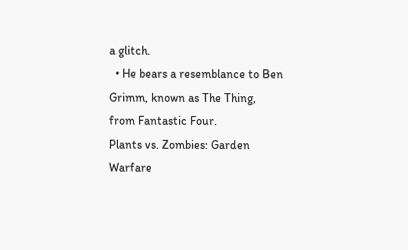a glitch.
  • He bears a resemblance to Ben Grimm, known as The Thing, from Fantastic Four.
Plants vs. Zombies: Garden Warfare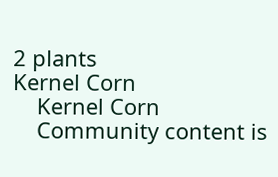2 plants
Kernel Corn
    Kernel Corn
    Community content is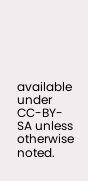available under CC-BY-SA unless otherwise noted.